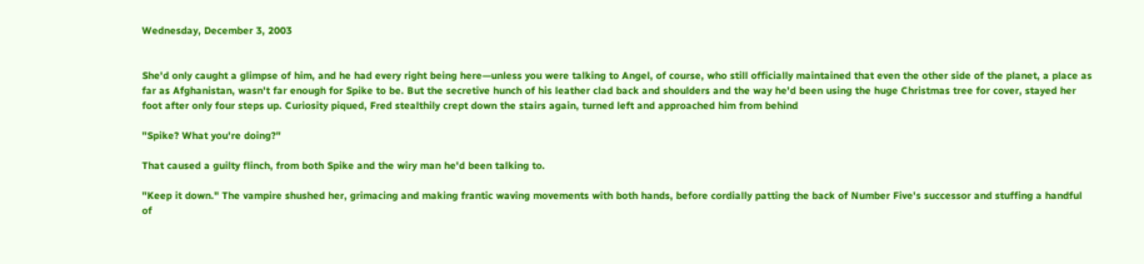Wednesday, December 3, 2003


She'd only caught a glimpse of him, and he had every right being here—unless you were talking to Angel, of course, who still officially maintained that even the other side of the planet, a place as far as Afghanistan, wasn't far enough for Spike to be. But the secretive hunch of his leather clad back and shoulders and the way he'd been using the huge Christmas tree for cover, stayed her foot after only four steps up. Curiosity piqued, Fred stealthily crept down the stairs again, turned left and approached him from behind

"Spike? What you're doing?"

That caused a guilty flinch, from both Spike and the wiry man he'd been talking to.

"Keep it down." The vampire shushed her, grimacing and making frantic waving movements with both hands, before cordially patting the back of Number Five's successor and stuffing a handful of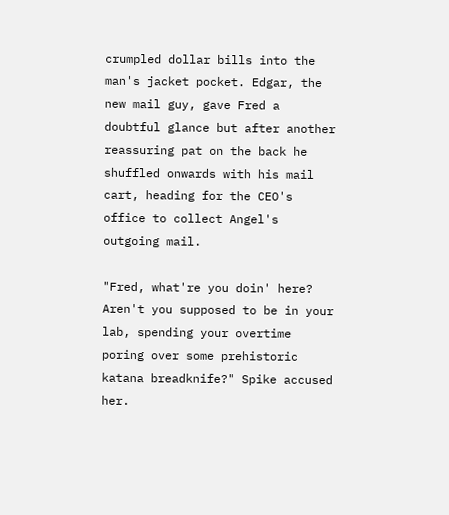crumpled dollar bills into the man's jacket pocket. Edgar, the new mail guy, gave Fred a doubtful glance but after another reassuring pat on the back he shuffled onwards with his mail cart, heading for the CEO's office to collect Angel's outgoing mail.

"Fred, what're you doin' here? Aren't you supposed to be in your lab, spending your overtime poring over some prehistoric katana breadknife?" Spike accused her.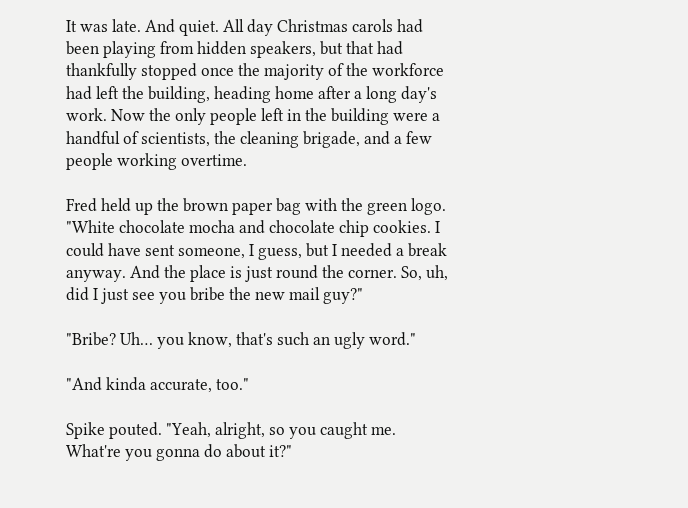It was late. And quiet. All day Christmas carols had been playing from hidden speakers, but that had thankfully stopped once the majority of the workforce had left the building, heading home after a long day's work. Now the only people left in the building were a handful of scientists, the cleaning brigade, and a few people working overtime.

Fred held up the brown paper bag with the green logo. "White chocolate mocha and chocolate chip cookies. I could have sent someone, I guess, but I needed a break anyway. And the place is just round the corner. So, uh, did I just see you bribe the new mail guy?"

"Bribe? Uh… you know, that's such an ugly word."

"And kinda accurate, too."

Spike pouted. "Yeah, alright, so you caught me. What're you gonna do about it?"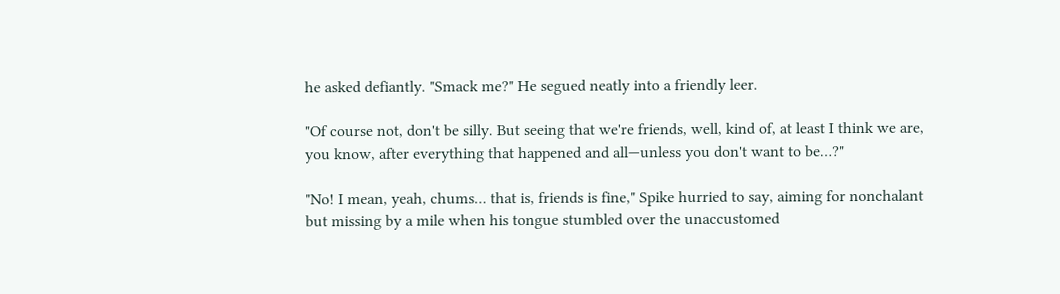he asked defiantly. "Smack me?" He segued neatly into a friendly leer.

"Of course not, don't be silly. But seeing that we're friends, well, kind of, at least I think we are, you know, after everything that happened and all—unless you don't want to be…?"

"No! I mean, yeah, chums… that is, friends is fine," Spike hurried to say, aiming for nonchalant but missing by a mile when his tongue stumbled over the unaccustomed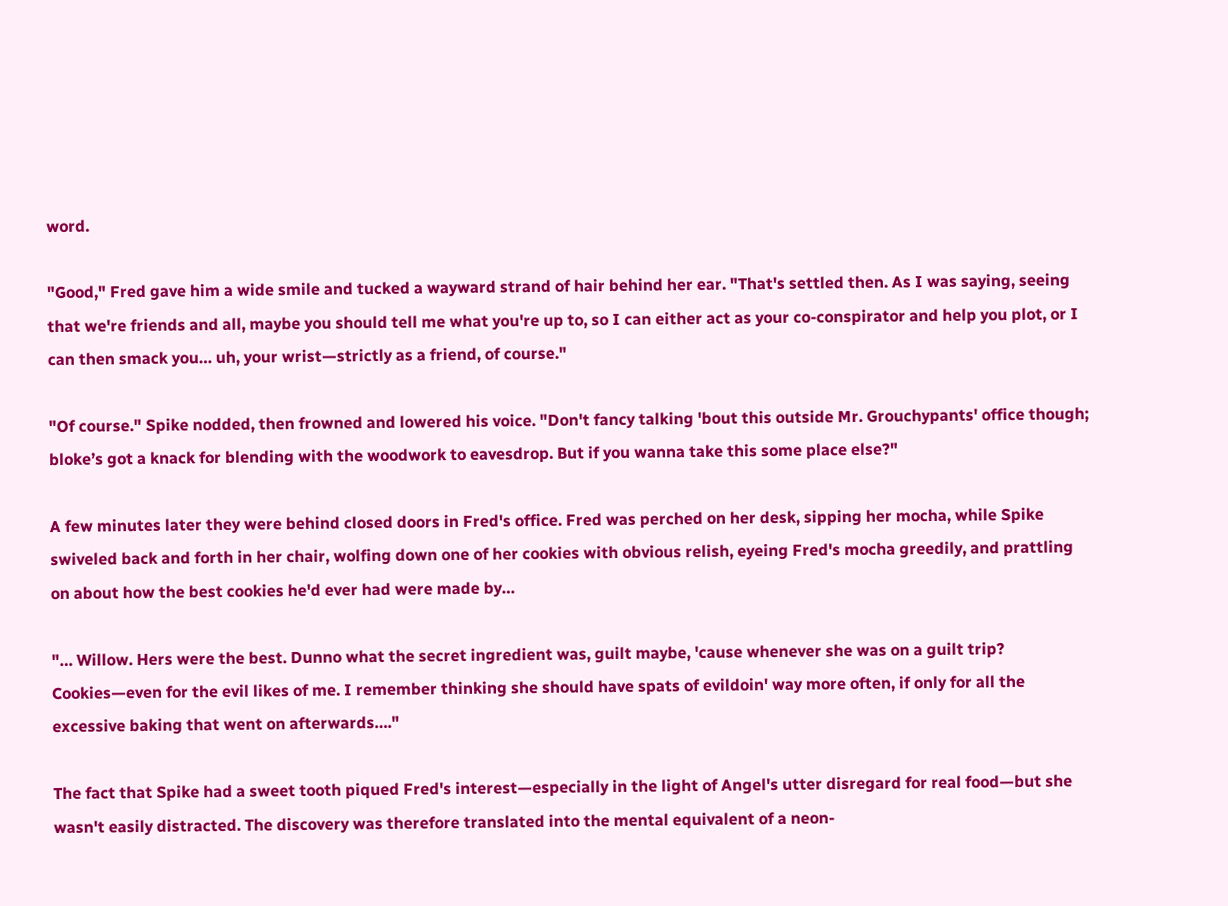word.

"Good," Fred gave him a wide smile and tucked a wayward strand of hair behind her ear. "That's settled then. As I was saying, seeing that we're friends and all, maybe you should tell me what you're up to, so I can either act as your co-conspirator and help you plot, or I can then smack you… uh, your wrist—strictly as a friend, of course."

"Of course." Spike nodded, then frowned and lowered his voice. "Don't fancy talking 'bout this outside Mr. Grouchypants' office though; bloke’s got a knack for blending with the woodwork to eavesdrop. But if you wanna take this some place else?"

A few minutes later they were behind closed doors in Fred's office. Fred was perched on her desk, sipping her mocha, while Spike swiveled back and forth in her chair, wolfing down one of her cookies with obvious relish, eyeing Fred's mocha greedily, and prattling on about how the best cookies he'd ever had were made by…

"… Willow. Hers were the best. Dunno what the secret ingredient was, guilt maybe, 'cause whenever she was on a guilt trip? Cookies—even for the evil likes of me. I remember thinking she should have spats of evildoin' way more often, if only for all the excessive baking that went on afterwards…."

The fact that Spike had a sweet tooth piqued Fred's interest—especially in the light of Angel's utter disregard for real food—but she wasn't easily distracted. The discovery was therefore translated into the mental equivalent of a neon-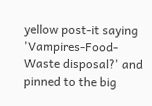yellow post-it saying 'Vampires-Food-Waste disposal?' and pinned to the big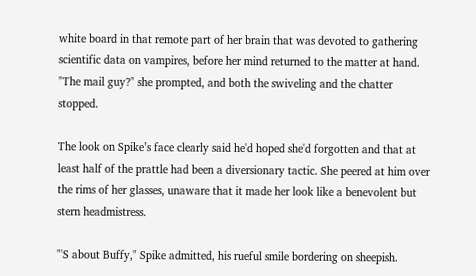white board in that remote part of her brain that was devoted to gathering scientific data on vampires, before her mind returned to the matter at hand. "The mail guy?" she prompted, and both the swiveling and the chatter stopped.

The look on Spike’s face clearly said he'd hoped she'd forgotten and that at least half of the prattle had been a diversionary tactic. She peered at him over the rims of her glasses, unaware that it made her look like a benevolent but stern headmistress.

"'S about Buffy," Spike admitted, his rueful smile bordering on sheepish.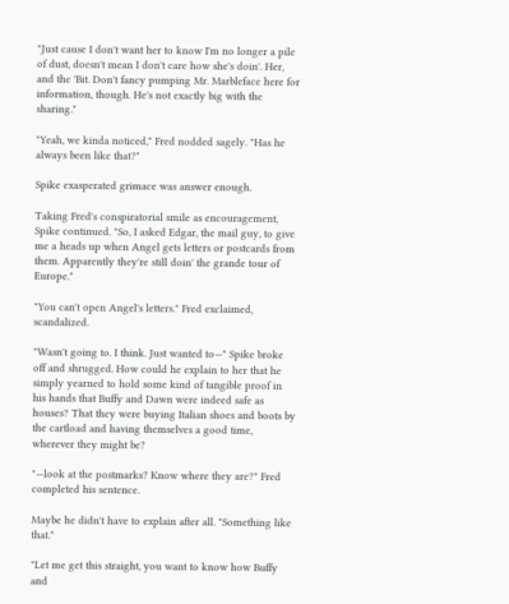"Just cause I don't want her to know I'm no longer a pile of dust, doesn't mean I don't care how she's doin'. Her, and the 'Bit. Don't fancy pumping Mr. Marbleface here for information, though. He's not exactly big with the sharing."

"Yeah, we kinda noticed," Fred nodded sagely. "Has he always been like that?"

Spike exasperated grimace was answer enough.

Taking Fred's conspiratorial smile as encouragement, Spike continued. "So, I asked Edgar, the mail guy, to give me a heads up when Angel gets letters or postcards from them. Apparently they're still doin' the grande tour of Europe."

"You can't open Angel's letters." Fred exclaimed, scandalized.

"Wasn't going to. I think. Just wanted to—" Spike broke off and shrugged. How could he explain to her that he simply yearned to hold some kind of tangible proof in his hands that Buffy and Dawn were indeed safe as houses? That they were buying Italian shoes and boots by the cartload and having themselves a good time, wherever they might be?

"—look at the postmarks? Know where they are?" Fred completed his sentence.

Maybe he didn't have to explain after all. "Something like that."

"Let me get this straight, you want to know how Buffy and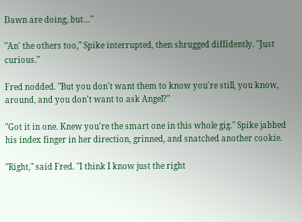Dawn are doing, but…"

"An' the others too," Spike interrupted, then shrugged diffidently. "Just curious."

Fred nodded. "But you don't want them to know you're still, you know, around, and you don't want to ask Angel?"

"Got it in one. Knew you're the smart one in this whole gig." Spike jabbed his index finger in her direction, grinned, and snatched another cookie.

"Right," said Fred. "I think I know just the right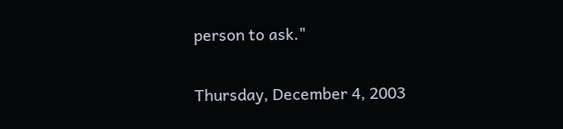person to ask."

Thursday, December 4, 2003